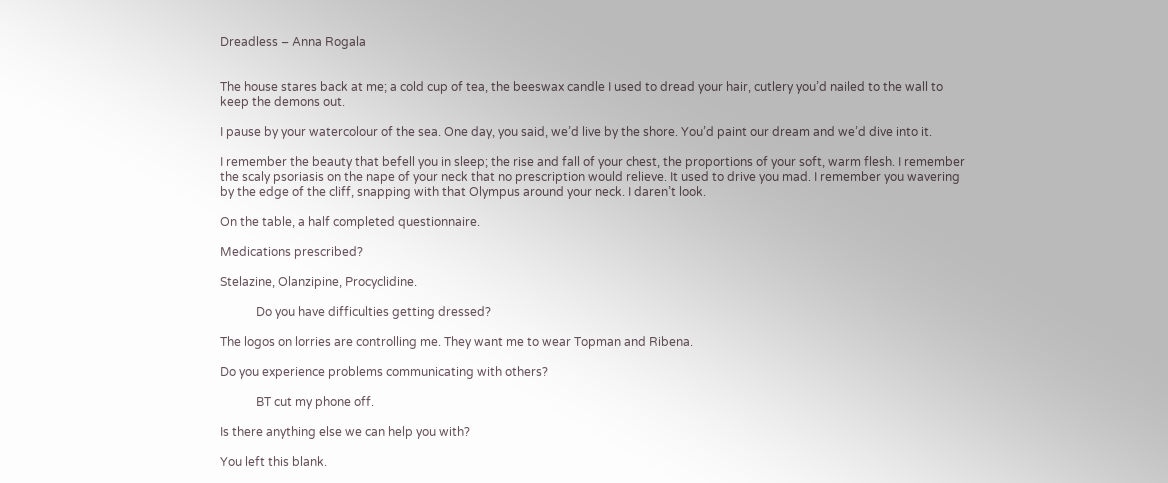Dreadless – Anna Rogala


The house stares back at me; a cold cup of tea, the beeswax candle I used to dread your hair, cutlery you’d nailed to the wall to keep the demons out.

I pause by your watercolour of the sea. One day, you said, we’d live by the shore. You’d paint our dream and we’d dive into it.

I remember the beauty that befell you in sleep; the rise and fall of your chest, the proportions of your soft, warm flesh. I remember the scaly psoriasis on the nape of your neck that no prescription would relieve. It used to drive you mad. I remember you wavering by the edge of the cliff, snapping with that Olympus around your neck. I daren’t look.

On the table, a half completed questionnaire.

Medications prescribed?

Stelazine, Olanzipine, Procyclidine.

            Do you have difficulties getting dressed?

The logos on lorries are controlling me. They want me to wear Topman and Ribena.

Do you experience problems communicating with others?

            BT cut my phone off.

Is there anything else we can help you with?

You left this blank.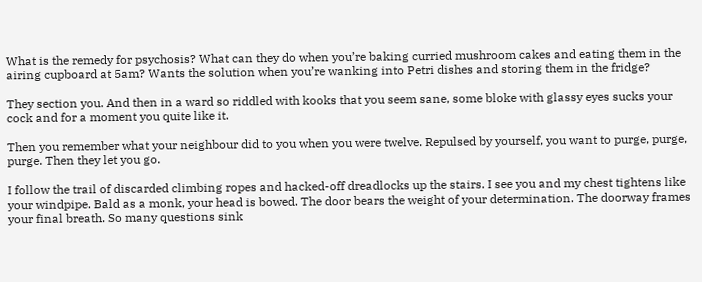What is the remedy for psychosis? What can they do when you’re baking curried mushroom cakes and eating them in the airing cupboard at 5am? Wants the solution when you’re wanking into Petri dishes and storing them in the fridge?

They section you. And then in a ward so riddled with kooks that you seem sane, some bloke with glassy eyes sucks your cock and for a moment you quite like it.

Then you remember what your neighbour did to you when you were twelve. Repulsed by yourself, you want to purge, purge, purge. Then they let you go.

I follow the trail of discarded climbing ropes and hacked-off dreadlocks up the stairs. I see you and my chest tightens like your windpipe. Bald as a monk, your head is bowed. The door bears the weight of your determination. The doorway frames your final breath. So many questions sink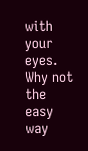with your eyes. Why not the easy way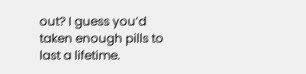out? I guess you’d taken enough pills to last a lifetime.